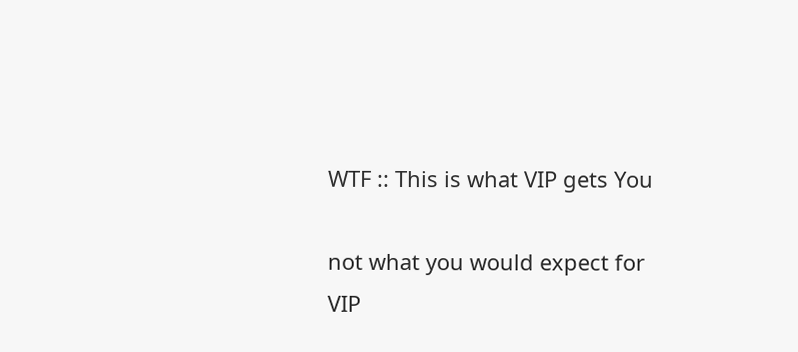WTF :: This is what VIP gets You

not what you would expect for VIP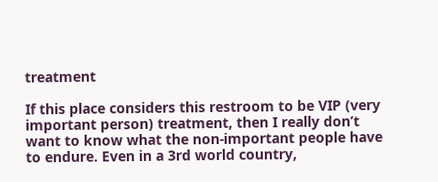treatment

If this place considers this restroom to be VIP (very important person) treatment, then I really don’t want to know what the non-important people have to endure. Even in a 3rd world country,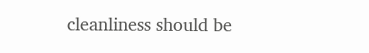cleanliness should be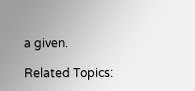a given.

Related Topics: